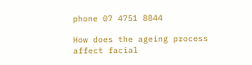phone 07 4751 8844

How does the ageing process affect facial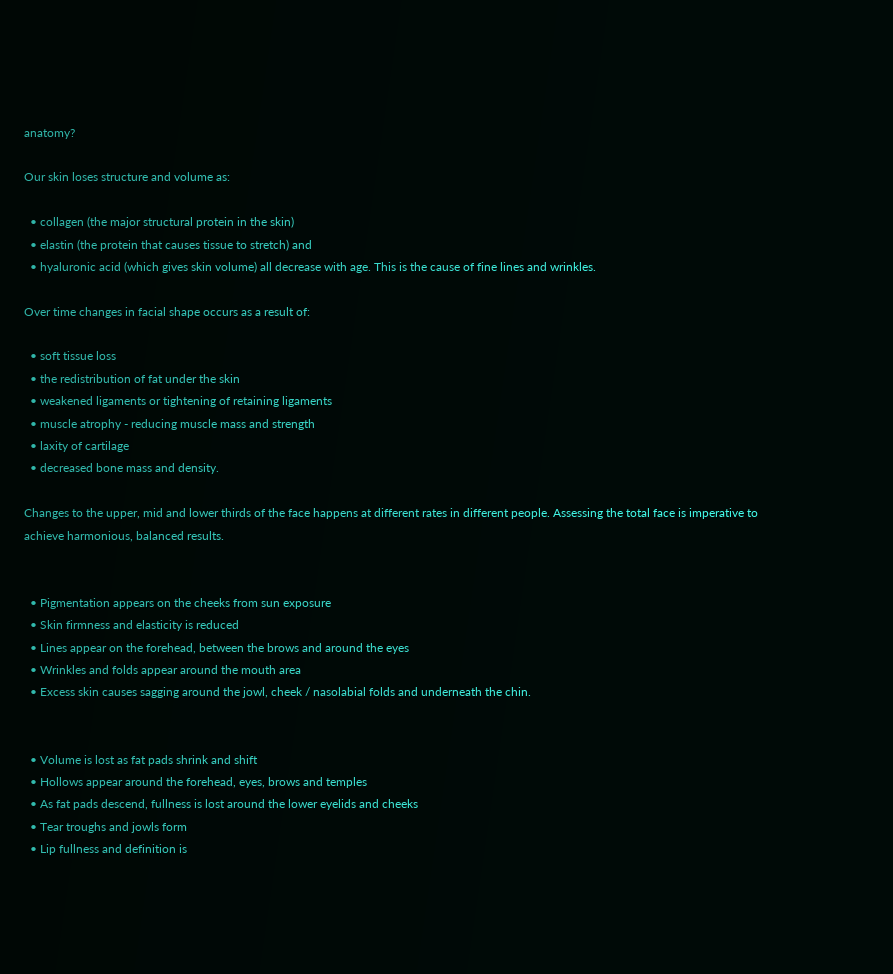anatomy?

Our skin loses structure and volume as:

  • collagen (the major structural protein in the skin)
  • elastin (the protein that causes tissue to stretch) and
  • hyaluronic acid (which gives skin volume) all decrease with age. This is the cause of fine lines and wrinkles.

Over time changes in facial shape occurs as a result of:

  • soft tissue loss
  • the redistribution of fat under the skin
  • weakened ligaments or tightening of retaining ligaments
  • muscle atrophy - reducing muscle mass and strength
  • laxity of cartilage
  • decreased bone mass and density.

Changes to the upper, mid and lower thirds of the face happens at different rates in different people. Assessing the total face is imperative to achieve harmonious, balanced results.


  • Pigmentation appears on the cheeks from sun exposure
  • Skin firmness and elasticity is reduced
  • Lines appear on the forehead, between the brows and around the eyes
  • Wrinkles and folds appear around the mouth area
  • Excess skin causes sagging around the jowl, cheek / nasolabial folds and underneath the chin.


  • Volume is lost as fat pads shrink and shift
  • Hollows appear around the forehead, eyes, brows and temples
  • As fat pads descend, fullness is lost around the lower eyelids and cheeks
  • Tear troughs and jowls form
  • Lip fullness and definition is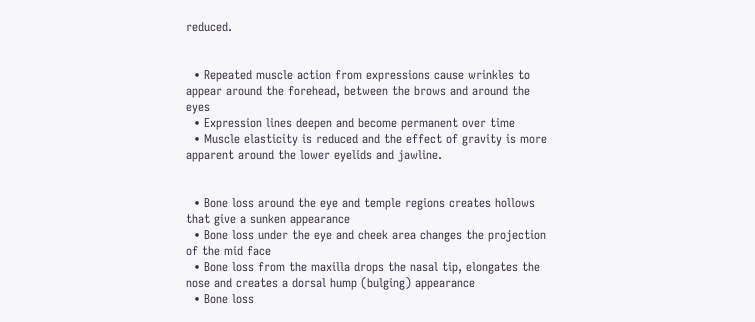reduced.


  • Repeated muscle action from expressions cause wrinkles to appear around the forehead, between the brows and around the eyes
  • Expression lines deepen and become permanent over time
  • Muscle elasticity is reduced and the effect of gravity is more apparent around the lower eyelids and jawline.


  • Bone loss around the eye and temple regions creates hollows that give a sunken appearance
  • Bone loss under the eye and cheek area changes the projection of the mid face
  • Bone loss from the maxilla drops the nasal tip, elongates the nose and creates a dorsal hump (bulging) appearance
  • Bone loss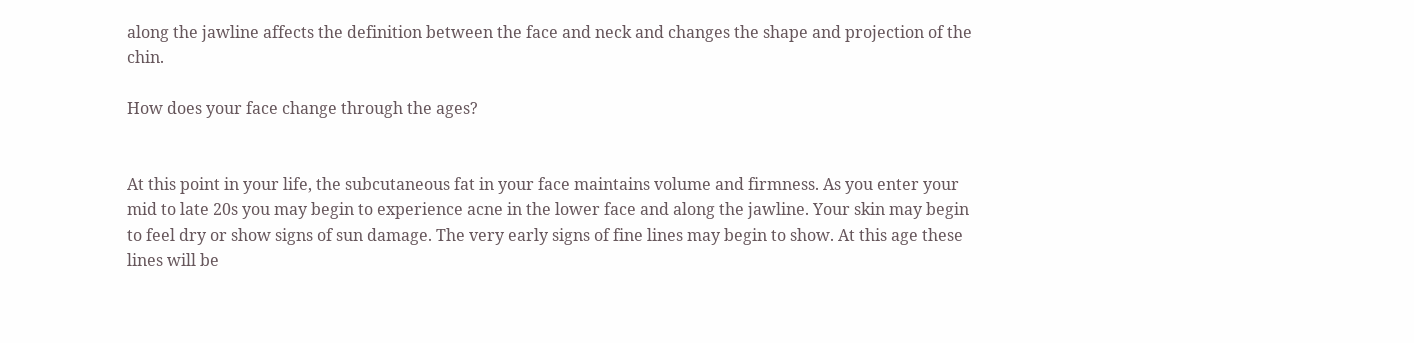along the jawline affects the definition between the face and neck and changes the shape and projection of the chin.

How does your face change through the ages?


At this point in your life, the subcutaneous fat in your face maintains volume and firmness. As you enter your mid to late 20s you may begin to experience acne in the lower face and along the jawline. Your skin may begin to feel dry or show signs of sun damage. The very early signs of fine lines may begin to show. At this age these lines will be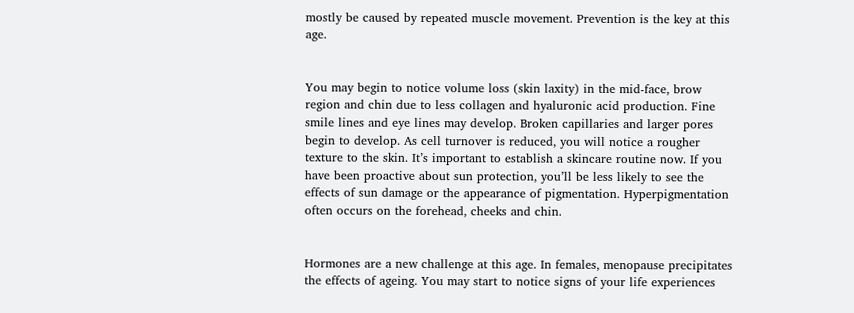mostly be caused by repeated muscle movement. Prevention is the key at this age.


You may begin to notice volume loss (skin laxity) in the mid-face, brow region and chin due to less collagen and hyaluronic acid production. Fine smile lines and eye lines may develop. Broken capillaries and larger pores begin to develop. As cell turnover is reduced, you will notice a rougher texture to the skin. It’s important to establish a skincare routine now. If you have been proactive about sun protection, you’ll be less likely to see the effects of sun damage or the appearance of pigmentation. Hyperpigmentation often occurs on the forehead, cheeks and chin.


Hormones are a new challenge at this age. In females, menopause precipitates the effects of ageing. You may start to notice signs of your life experiences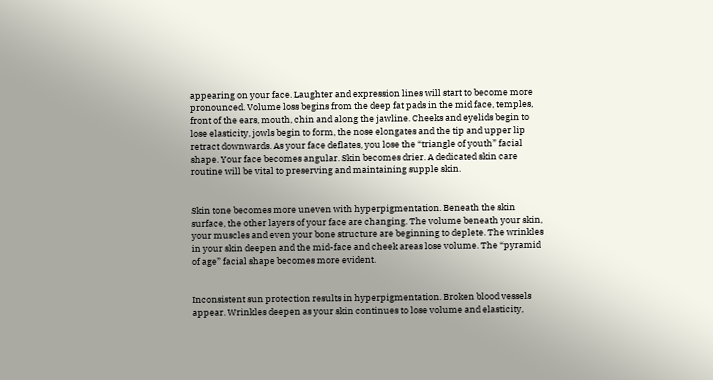appearing on your face. Laughter and expression lines will start to become more pronounced. Volume loss begins from the deep fat pads in the mid face, temples, front of the ears, mouth, chin and along the jawline. Cheeks and eyelids begin to lose elasticity, jowls begin to form, the nose elongates and the tip and upper lip retract downwards. As your face deflates, you lose the “triangle of youth” facial shape. Your face becomes angular. Skin becomes drier. A dedicated skin care routine will be vital to preserving and maintaining supple skin.


Skin tone becomes more uneven with hyperpigmentation. Beneath the skin surface, the other layers of your face are changing. The volume beneath your skin, your muscles and even your bone structure are beginning to deplete. The wrinkles in your skin deepen and the mid-face and cheek areas lose volume. The “pyramid of age” facial shape becomes more evident.


Inconsistent sun protection results in hyperpigmentation. Broken blood vessels appear. Wrinkles deepen as your skin continues to lose volume and elasticity,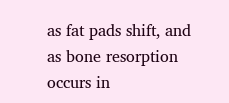as fat pads shift, and as bone resorption occurs in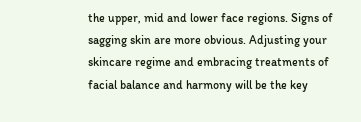the upper, mid and lower face regions. Signs of sagging skin are more obvious. Adjusting your skincare regime and embracing treatments of facial balance and harmony will be the key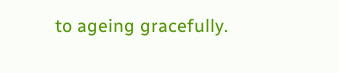to ageing gracefully.